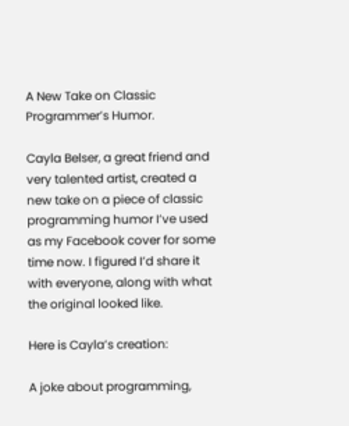A New Take on Classic Programmer’s Humor.

Cayla Belser, a great friend and very talented artist, created a new take on a piece of classic programming humor I’ve used as my Facebook cover for some time now. I figured I’d share it with everyone, along with what the original looked like.

Here is Cayla’s creation:

A joke about programming,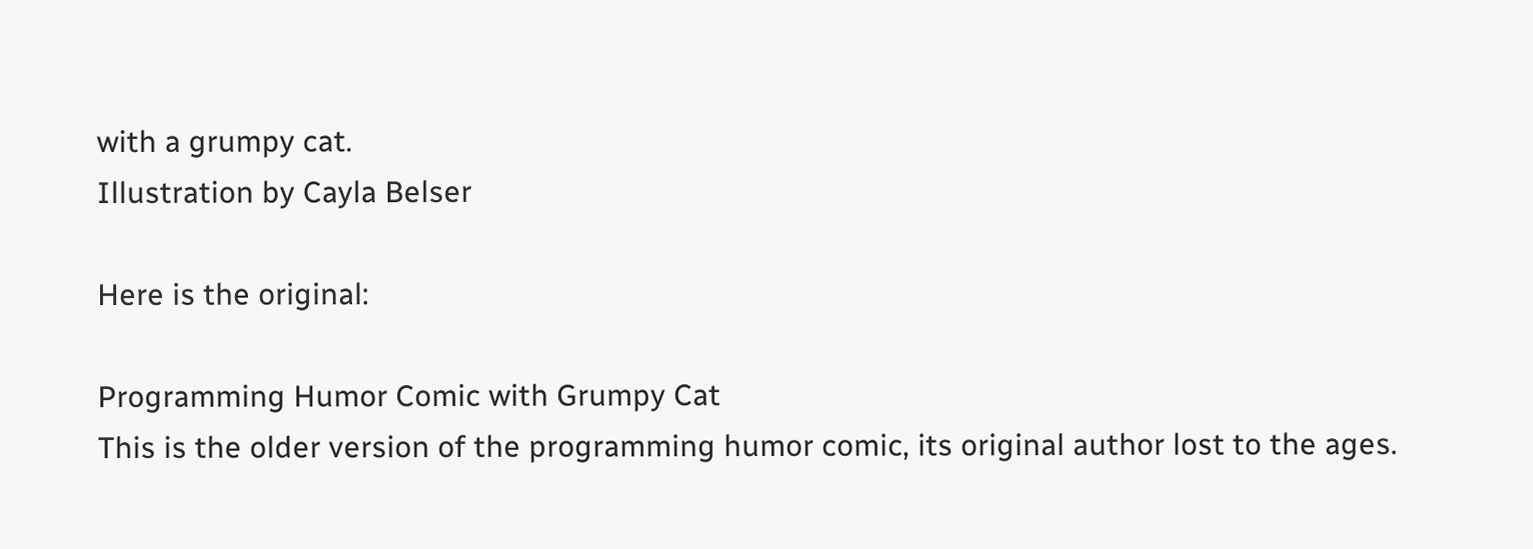with a grumpy cat.
Illustration by Cayla Belser

Here is the original:

Programming Humor Comic with Grumpy Cat
This is the older version of the programming humor comic, its original author lost to the ages.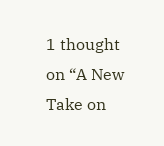1 thought on “A New Take on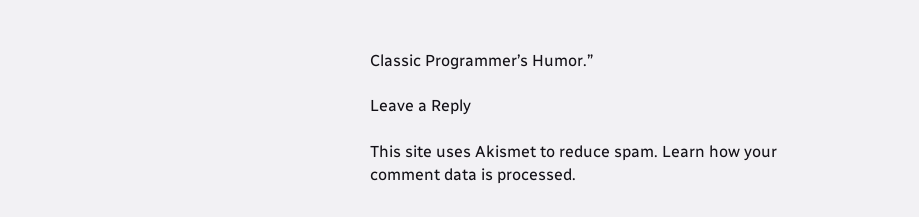Classic Programmer’s Humor.”

Leave a Reply

This site uses Akismet to reduce spam. Learn how your comment data is processed.